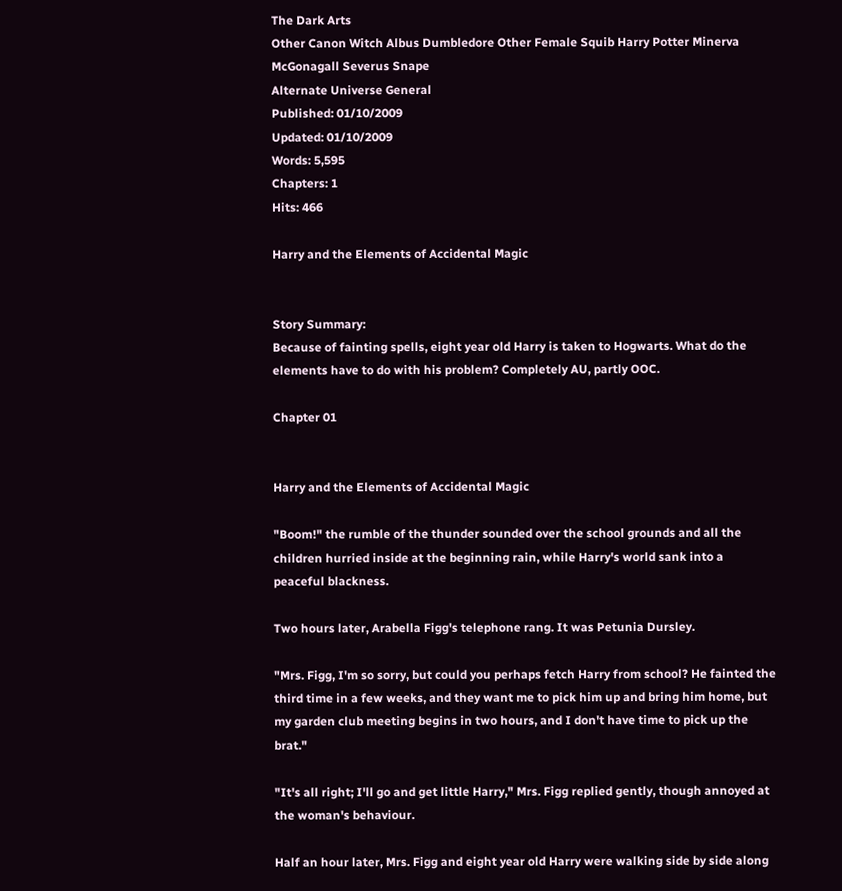The Dark Arts
Other Canon Witch Albus Dumbledore Other Female Squib Harry Potter Minerva McGonagall Severus Snape
Alternate Universe General
Published: 01/10/2009
Updated: 01/10/2009
Words: 5,595
Chapters: 1
Hits: 466

Harry and the Elements of Accidental Magic


Story Summary:
Because of fainting spells, eight year old Harry is taken to Hogwarts. What do the elements have to do with his problem? Completely AU, partly OOC.

Chapter 01


Harry and the Elements of Accidental Magic

"Boom!" the rumble of the thunder sounded over the school grounds and all the children hurried inside at the beginning rain, while Harry's world sank into a peaceful blackness.

Two hours later, Arabella Figg's telephone rang. It was Petunia Dursley.

"Mrs. Figg, I'm so sorry, but could you perhaps fetch Harry from school? He fainted the third time in a few weeks, and they want me to pick him up and bring him home, but my garden club meeting begins in two hours, and I don't have time to pick up the brat."

"It's all right; I'll go and get little Harry," Mrs. Figg replied gently, though annoyed at the woman's behaviour.

Half an hour later, Mrs. Figg and eight year old Harry were walking side by side along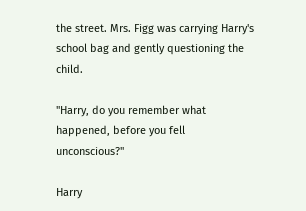the street. Mrs. Figg was carrying Harry's school bag and gently questioning the child.

"Harry, do you remember what happened, before you fell unconscious?"

Harry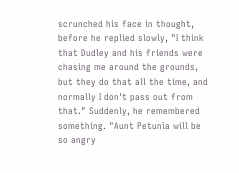scrunched his face in thought, before he replied slowly, "I think that Dudley and his friends were chasing me around the grounds, but they do that all the time, and normally I don't pass out from that." Suddenly, he remembered something. "Aunt Petunia will be so angry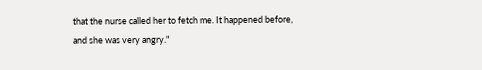that the nurse called her to fetch me. It happened before, and she was very angry."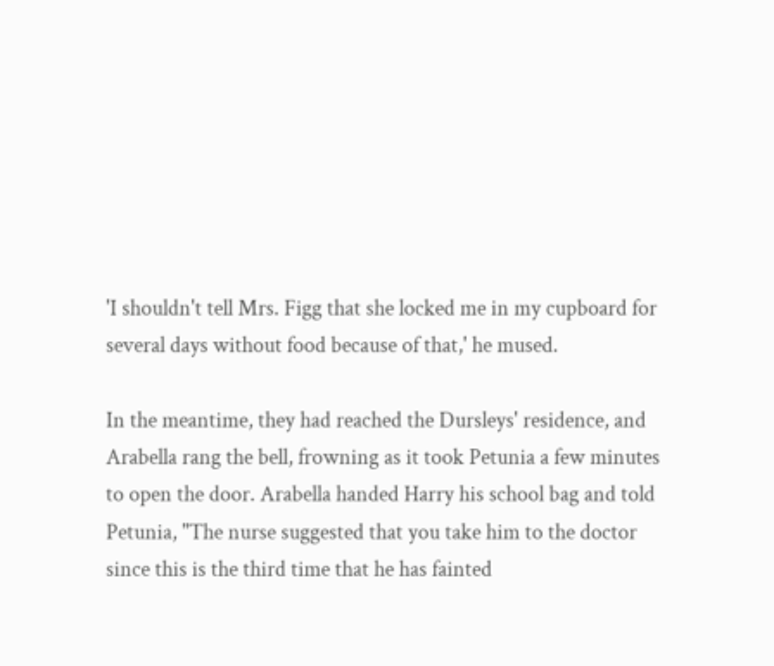'I shouldn't tell Mrs. Figg that she locked me in my cupboard for several days without food because of that,' he mused.

In the meantime, they had reached the Dursleys' residence, and Arabella rang the bell, frowning as it took Petunia a few minutes to open the door. Arabella handed Harry his school bag and told Petunia, "The nurse suggested that you take him to the doctor since this is the third time that he has fainted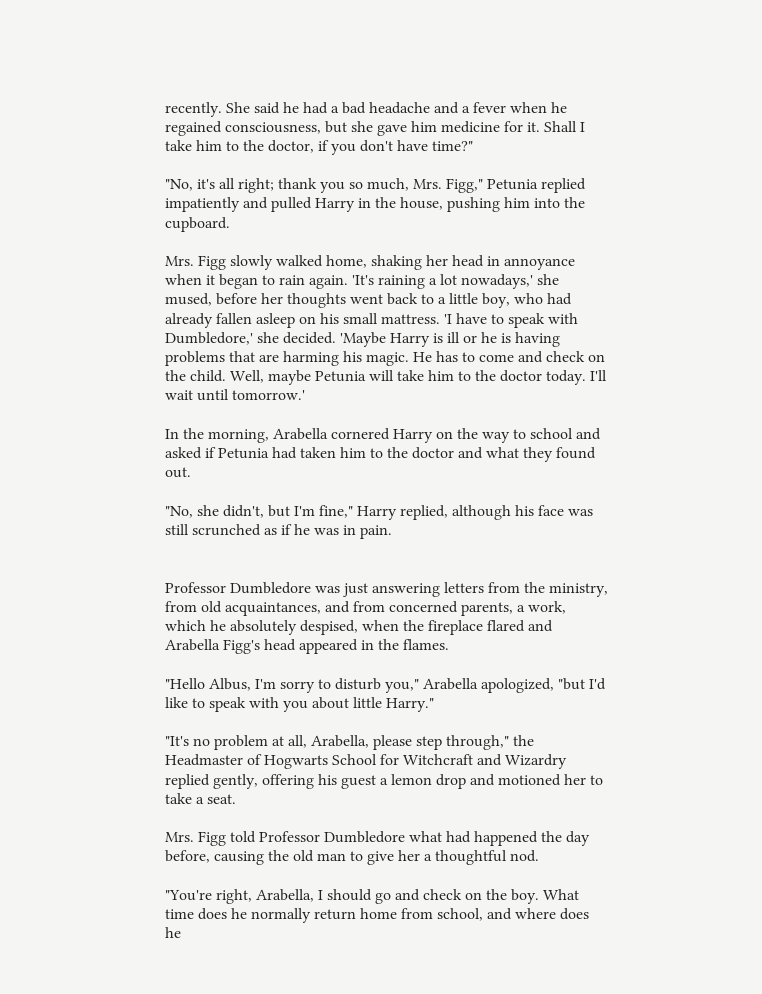recently. She said he had a bad headache and a fever when he regained consciousness, but she gave him medicine for it. Shall I take him to the doctor, if you don't have time?"

"No, it's all right; thank you so much, Mrs. Figg," Petunia replied impatiently and pulled Harry in the house, pushing him into the cupboard.

Mrs. Figg slowly walked home, shaking her head in annoyance when it began to rain again. 'It's raining a lot nowadays,' she mused, before her thoughts went back to a little boy, who had already fallen asleep on his small mattress. 'I have to speak with Dumbledore,' she decided. 'Maybe Harry is ill or he is having problems that are harming his magic. He has to come and check on the child. Well, maybe Petunia will take him to the doctor today. I'll wait until tomorrow.'

In the morning, Arabella cornered Harry on the way to school and asked if Petunia had taken him to the doctor and what they found out.

"No, she didn't, but I'm fine," Harry replied, although his face was still scrunched as if he was in pain.


Professor Dumbledore was just answering letters from the ministry, from old acquaintances, and from concerned parents, a work, which he absolutely despised, when the fireplace flared and Arabella Figg's head appeared in the flames.

"Hello Albus, I'm sorry to disturb you," Arabella apologized, "but I'd like to speak with you about little Harry."

"It's no problem at all, Arabella, please step through," the Headmaster of Hogwarts School for Witchcraft and Wizardry replied gently, offering his guest a lemon drop and motioned her to take a seat.

Mrs. Figg told Professor Dumbledore what had happened the day before, causing the old man to give her a thoughtful nod.

"You're right, Arabella, I should go and check on the boy. What time does he normally return home from school, and where does he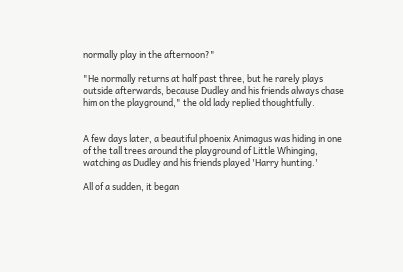normally play in the afternoon?"

"He normally returns at half past three, but he rarely plays outside afterwards, because Dudley and his friends always chase him on the playground," the old lady replied thoughtfully.


A few days later, a beautiful phoenix Animagus was hiding in one of the tall trees around the playground of Little Whinging, watching as Dudley and his friends played 'Harry hunting.'

All of a sudden, it began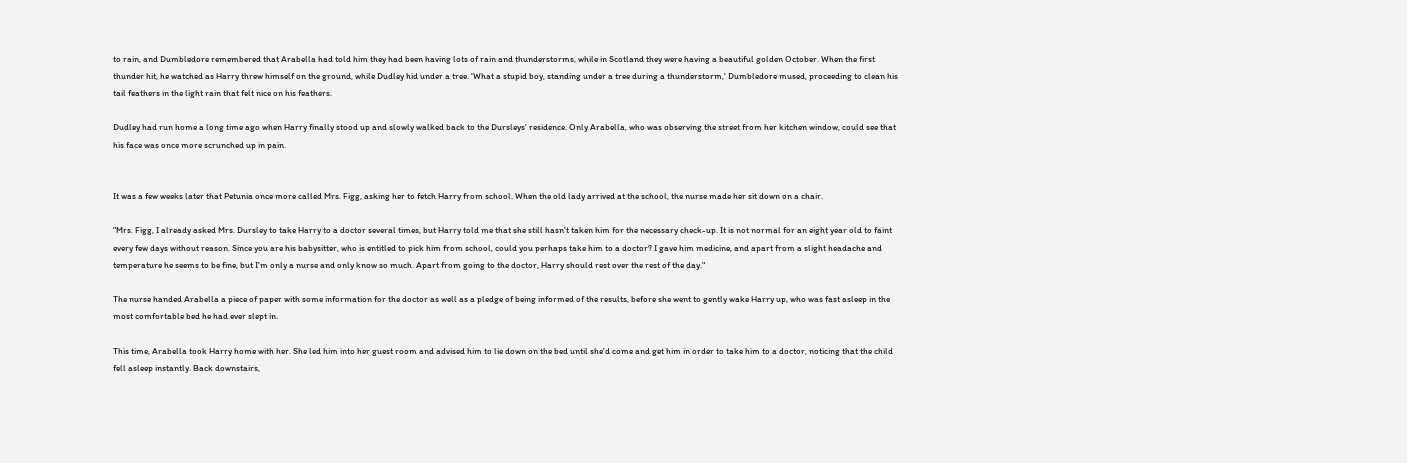to rain, and Dumbledore remembered that Arabella had told him they had been having lots of rain and thunderstorms, while in Scotland they were having a beautiful golden October. When the first thunder hit, he watched as Harry threw himself on the ground, while Dudley hid under a tree. 'What a stupid boy, standing under a tree during a thunderstorm,' Dumbledore mused, proceeding to clean his tail feathers in the light rain that felt nice on his feathers.

Dudley had run home a long time ago when Harry finally stood up and slowly walked back to the Dursleys' residence. Only Arabella, who was observing the street from her kitchen window, could see that his face was once more scrunched up in pain.


It was a few weeks later that Petunia once more called Mrs. Figg, asking her to fetch Harry from school. When the old lady arrived at the school, the nurse made her sit down on a chair.

"Mrs. Figg, I already asked Mrs. Dursley to take Harry to a doctor several times, but Harry told me that she still hasn't taken him for the necessary check-up. It is not normal for an eight year old to faint every few days without reason. Since you are his babysitter, who is entitled to pick him from school, could you perhaps take him to a doctor? I gave him medicine, and apart from a slight headache and temperature he seems to be fine, but I'm only a nurse and only know so much. Apart from going to the doctor, Harry should rest over the rest of the day."

The nurse handed Arabella a piece of paper with some information for the doctor as well as a pledge of being informed of the results, before she went to gently wake Harry up, who was fast asleep in the most comfortable bed he had ever slept in.

This time, Arabella took Harry home with her. She led him into her guest room and advised him to lie down on the bed until she'd come and get him in order to take him to a doctor, noticing that the child fell asleep instantly. Back downstairs,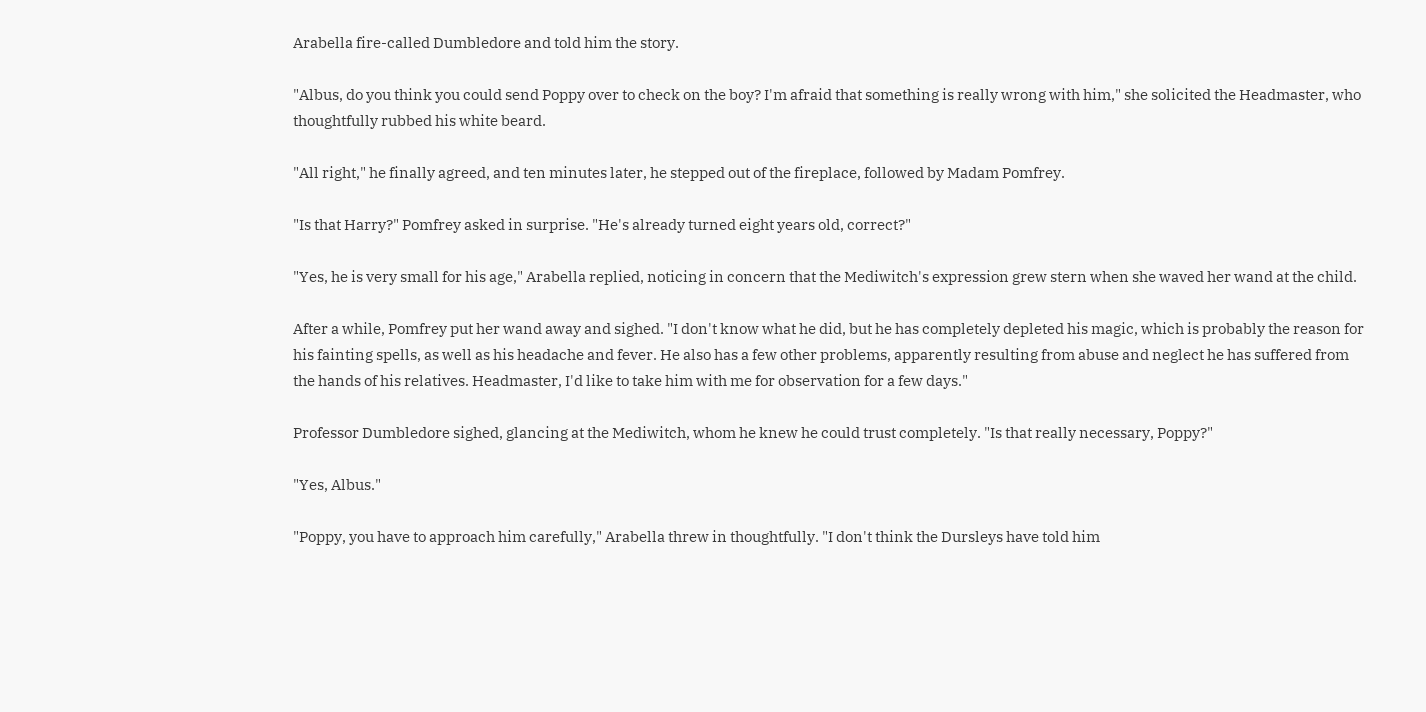Arabella fire-called Dumbledore and told him the story.

"Albus, do you think you could send Poppy over to check on the boy? I'm afraid that something is really wrong with him," she solicited the Headmaster, who thoughtfully rubbed his white beard.

"All right," he finally agreed, and ten minutes later, he stepped out of the fireplace, followed by Madam Pomfrey.

"Is that Harry?" Pomfrey asked in surprise. "He's already turned eight years old, correct?"

"Yes, he is very small for his age," Arabella replied, noticing in concern that the Mediwitch's expression grew stern when she waved her wand at the child.

After a while, Pomfrey put her wand away and sighed. "I don't know what he did, but he has completely depleted his magic, which is probably the reason for his fainting spells, as well as his headache and fever. He also has a few other problems, apparently resulting from abuse and neglect he has suffered from the hands of his relatives. Headmaster, I'd like to take him with me for observation for a few days."

Professor Dumbledore sighed, glancing at the Mediwitch, whom he knew he could trust completely. "Is that really necessary, Poppy?"

"Yes, Albus."

"Poppy, you have to approach him carefully," Arabella threw in thoughtfully. "I don't think the Dursleys have told him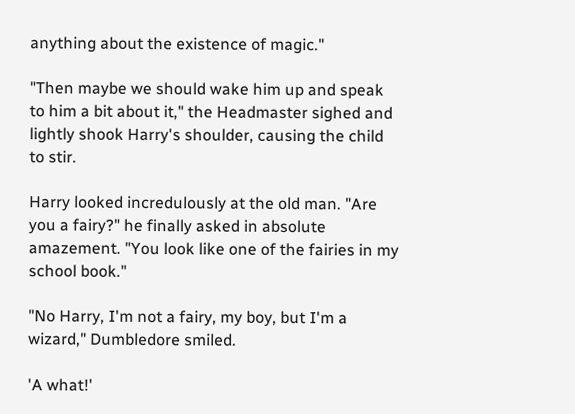anything about the existence of magic."

"Then maybe we should wake him up and speak to him a bit about it," the Headmaster sighed and lightly shook Harry's shoulder, causing the child to stir.

Harry looked incredulously at the old man. "Are you a fairy?" he finally asked in absolute amazement. "You look like one of the fairies in my school book."

"No Harry, I'm not a fairy, my boy, but I'm a wizard," Dumbledore smiled.

'A what!'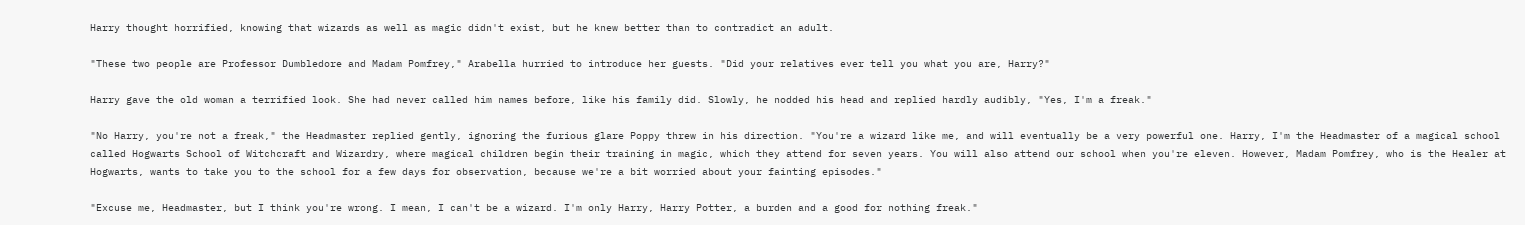Harry thought horrified, knowing that wizards as well as magic didn't exist, but he knew better than to contradict an adult.

"These two people are Professor Dumbledore and Madam Pomfrey," Arabella hurried to introduce her guests. "Did your relatives ever tell you what you are, Harry?"

Harry gave the old woman a terrified look. She had never called him names before, like his family did. Slowly, he nodded his head and replied hardly audibly, "Yes, I'm a freak."

"No Harry, you're not a freak," the Headmaster replied gently, ignoring the furious glare Poppy threw in his direction. "You're a wizard like me, and will eventually be a very powerful one. Harry, I'm the Headmaster of a magical school called Hogwarts School of Witchcraft and Wizardry, where magical children begin their training in magic, which they attend for seven years. You will also attend our school when you're eleven. However, Madam Pomfrey, who is the Healer at Hogwarts, wants to take you to the school for a few days for observation, because we're a bit worried about your fainting episodes."

"Excuse me, Headmaster, but I think you're wrong. I mean, I can't be a wizard. I'm only Harry, Harry Potter, a burden and a good for nothing freak."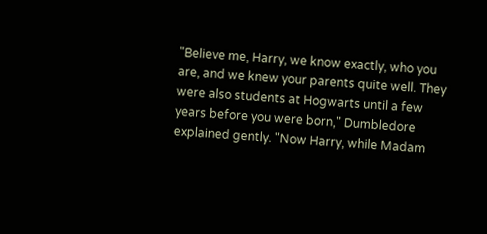"Believe me, Harry, we know exactly, who you are, and we knew your parents quite well. They were also students at Hogwarts until a few years before you were born," Dumbledore explained gently. "Now Harry, while Madam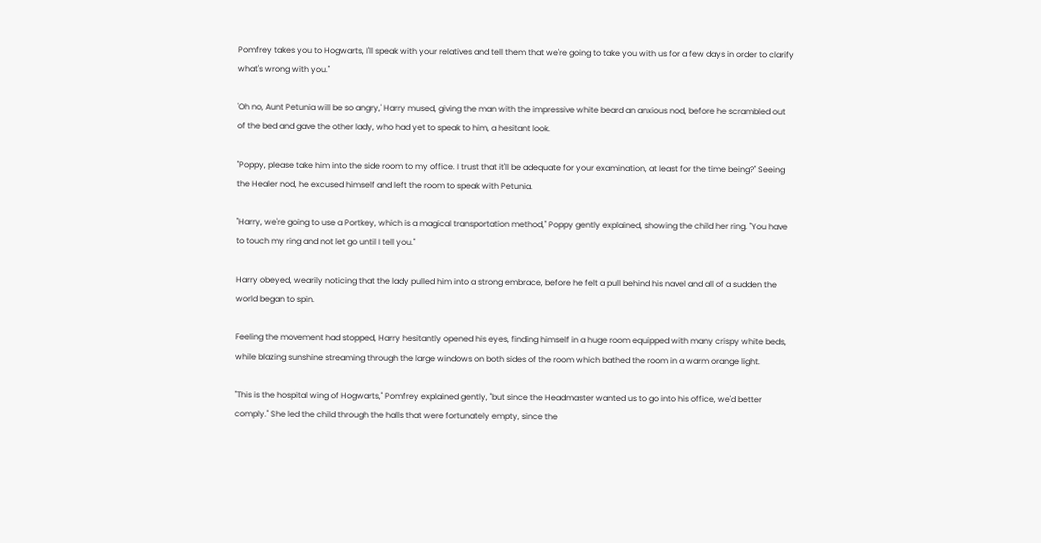Pomfrey takes you to Hogwarts, I'll speak with your relatives and tell them that we're going to take you with us for a few days in order to clarify what's wrong with you."

'Oh no, Aunt Petunia will be so angry,' Harry mused, giving the man with the impressive white beard an anxious nod, before he scrambled out of the bed and gave the other lady, who had yet to speak to him, a hesitant look.

"Poppy, please take him into the side room to my office. I trust that it'll be adequate for your examination, at least for the time being?" Seeing the Healer nod, he excused himself and left the room to speak with Petunia.

"Harry, we're going to use a Portkey, which is a magical transportation method," Poppy gently explained, showing the child her ring. "You have to touch my ring and not let go until I tell you."

Harry obeyed, wearily noticing that the lady pulled him into a strong embrace, before he felt a pull behind his navel and all of a sudden the world began to spin.

Feeling the movement had stopped, Harry hesitantly opened his eyes, finding himself in a huge room equipped with many crispy white beds, while blazing sunshine streaming through the large windows on both sides of the room which bathed the room in a warm orange light.

"This is the hospital wing of Hogwarts," Pomfrey explained gently, "but since the Headmaster wanted us to go into his office, we'd better comply." She led the child through the halls that were fortunately empty, since the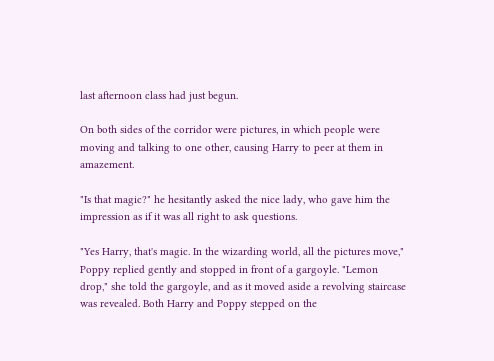last afternoon class had just begun.

On both sides of the corridor were pictures, in which people were moving and talking to one other, causing Harry to peer at them in amazement.

"Is that magic?" he hesitantly asked the nice lady, who gave him the impression as if it was all right to ask questions.

"Yes Harry, that's magic. In the wizarding world, all the pictures move," Poppy replied gently and stopped in front of a gargoyle. "Lemon drop," she told the gargoyle, and as it moved aside a revolving staircase was revealed. Both Harry and Poppy stepped on the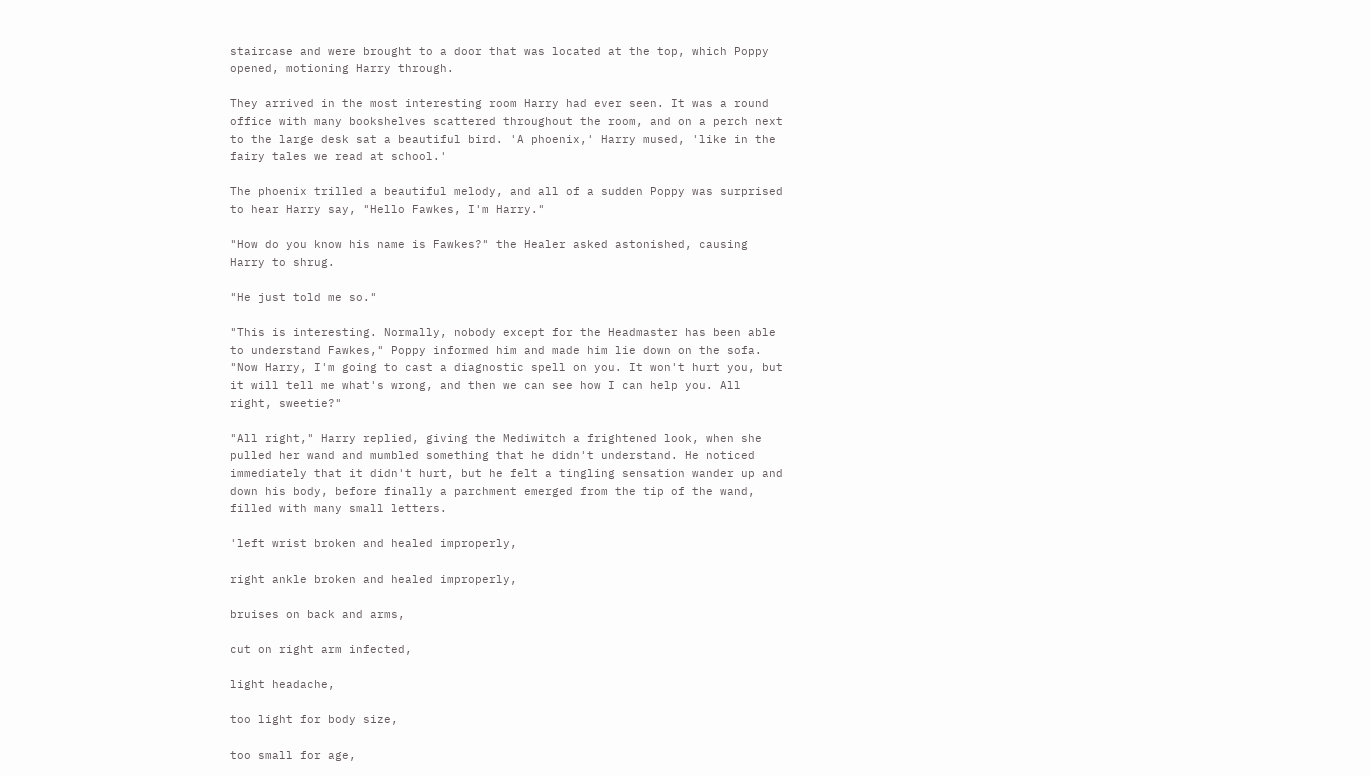staircase and were brought to a door that was located at the top, which Poppy opened, motioning Harry through.

They arrived in the most interesting room Harry had ever seen. It was a round office with many bookshelves scattered throughout the room, and on a perch next to the large desk sat a beautiful bird. 'A phoenix,' Harry mused, 'like in the fairy tales we read at school.'

The phoenix trilled a beautiful melody, and all of a sudden Poppy was surprised to hear Harry say, "Hello Fawkes, I'm Harry."

"How do you know his name is Fawkes?" the Healer asked astonished, causing Harry to shrug.

"He just told me so."

"This is interesting. Normally, nobody except for the Headmaster has been able to understand Fawkes," Poppy informed him and made him lie down on the sofa. "Now Harry, I'm going to cast a diagnostic spell on you. It won't hurt you, but it will tell me what's wrong, and then we can see how I can help you. All right, sweetie?"

"All right," Harry replied, giving the Mediwitch a frightened look, when she pulled her wand and mumbled something that he didn't understand. He noticed immediately that it didn't hurt, but he felt a tingling sensation wander up and down his body, before finally a parchment emerged from the tip of the wand, filled with many small letters.

'left wrist broken and healed improperly,

right ankle broken and healed improperly,

bruises on back and arms,

cut on right arm infected,

light headache,

too light for body size,

too small for age,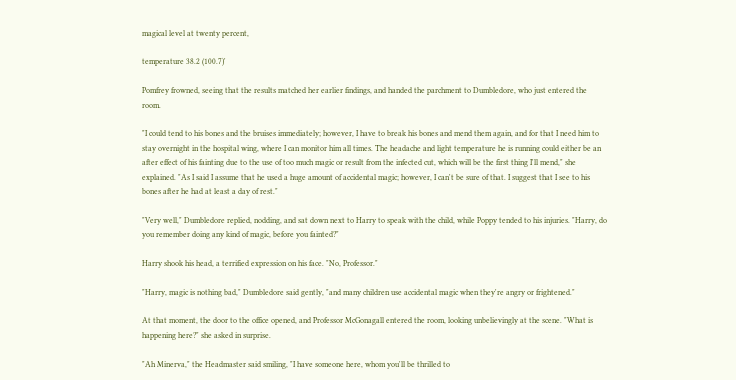magical level at twenty percent,

temperature 38.2 (100.7)'

Pomfrey frowned, seeing that the results matched her earlier findings, and handed the parchment to Dumbledore, who just entered the room.

"I could tend to his bones and the bruises immediately; however, I have to break his bones and mend them again, and for that I need him to stay overnight in the hospital wing, where I can monitor him all times. The headache and light temperature he is running could either be an after effect of his fainting due to the use of too much magic or result from the infected cut, which will be the first thing I'll mend," she explained. "As I said I assume that he used a huge amount of accidental magic; however, I can't be sure of that. I suggest that I see to his bones after he had at least a day of rest."

"Very well," Dumbledore replied, nodding, and sat down next to Harry to speak with the child, while Poppy tended to his injuries. "Harry, do you remember doing any kind of magic, before you fainted?"

Harry shook his head, a terrified expression on his face. "No, Professor."

"Harry, magic is nothing bad," Dumbledore said gently, "and many children use accidental magic when they're angry or frightened."

At that moment, the door to the office opened, and Professor McGonagall entered the room, looking unbelievingly at the scene. "What is happening here?" she asked in surprise.

"Ah Minerva," the Headmaster said smiling, "I have someone here, whom you'll be thrilled to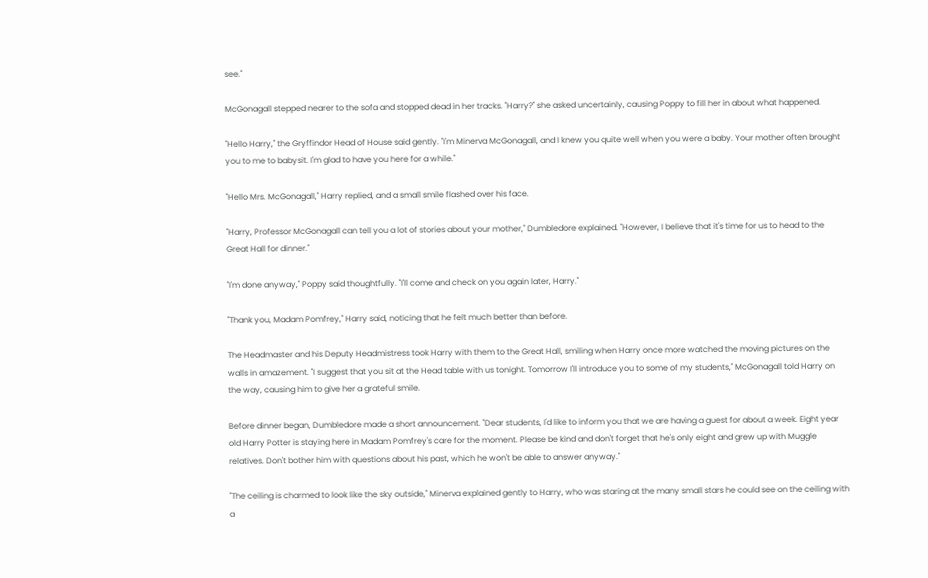see."

McGonagall stepped nearer to the sofa and stopped dead in her tracks. "Harry?" she asked uncertainly, causing Poppy to fill her in about what happened.

"Hello Harry," the Gryffindor Head of House said gently. "I'm Minerva McGonagall, and I knew you quite well when you were a baby. Your mother often brought you to me to babysit. I'm glad to have you here for a while."

"Hello Mrs. McGonagall," Harry replied, and a small smile flashed over his face.

"Harry, Professor McGonagall can tell you a lot of stories about your mother," Dumbledore explained. "However, I believe that it's time for us to head to the Great Hall for dinner."

"I'm done anyway," Poppy said thoughtfully. "I'll come and check on you again later, Harry."

"Thank you, Madam Pomfrey," Harry said, noticing that he felt much better than before.

The Headmaster and his Deputy Headmistress took Harry with them to the Great Hall, smiling when Harry once more watched the moving pictures on the walls in amazement. "I suggest that you sit at the Head table with us tonight. Tomorrow I'll introduce you to some of my students," McGonagall told Harry on the way, causing him to give her a grateful smile.

Before dinner began, Dumbledore made a short announcement. "Dear students, I'd like to inform you that we are having a guest for about a week. Eight year old Harry Potter is staying here in Madam Pomfrey's care for the moment. Please be kind and don't forget that he's only eight and grew up with Muggle relatives. Don't bother him with questions about his past, which he won't be able to answer anyway."

"The ceiling is charmed to look like the sky outside," Minerva explained gently to Harry, who was staring at the many small stars he could see on the ceiling with a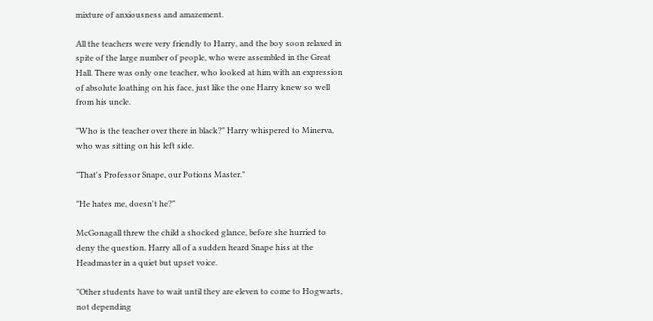mixture of anxiousness and amazement.

All the teachers were very friendly to Harry, and the boy soon relaxed in spite of the large number of people, who were assembled in the Great Hall. There was only one teacher, who looked at him with an expression of absolute loathing on his face, just like the one Harry knew so well from his uncle.

"Who is the teacher over there in black?" Harry whispered to Minerva, who was sitting on his left side.

"That's Professor Snape, our Potions Master."

"He hates me, doesn't he?"

McGonagall threw the child a shocked glance, before she hurried to deny the question. Harry all of a sudden heard Snape hiss at the Headmaster in a quiet but upset voice.

"Other students have to wait until they are eleven to come to Hogwarts, not depending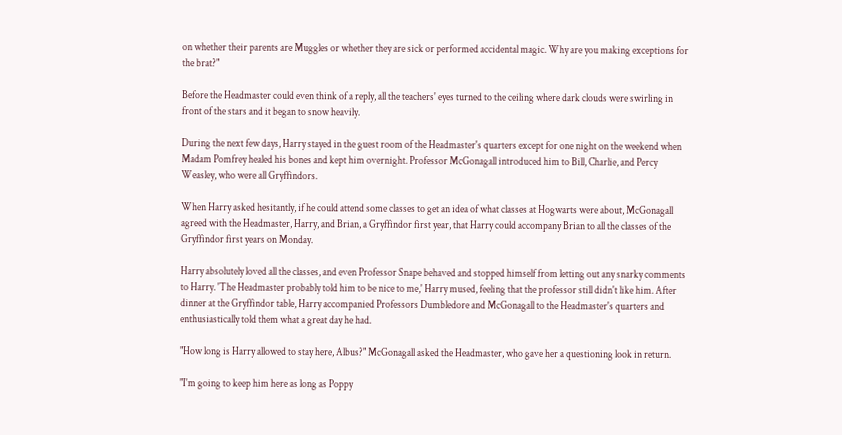on whether their parents are Muggles or whether they are sick or performed accidental magic. Why are you making exceptions for the brat?"

Before the Headmaster could even think of a reply, all the teachers' eyes turned to the ceiling where dark clouds were swirling in front of the stars and it began to snow heavily.

During the next few days, Harry stayed in the guest room of the Headmaster's quarters except for one night on the weekend when Madam Pomfrey healed his bones and kept him overnight. Professor McGonagall introduced him to Bill, Charlie, and Percy Weasley, who were all Gryffindors.

When Harry asked hesitantly, if he could attend some classes to get an idea of what classes at Hogwarts were about, McGonagall agreed with the Headmaster, Harry, and Brian, a Gryffindor first year, that Harry could accompany Brian to all the classes of the Gryffindor first years on Monday.

Harry absolutely loved all the classes, and even Professor Snape behaved and stopped himself from letting out any snarky comments to Harry. 'The Headmaster probably told him to be nice to me,' Harry mused, feeling that the professor still didn't like him. After dinner at the Gryffindor table, Harry accompanied Professors Dumbledore and McGonagall to the Headmaster's quarters and enthusiastically told them what a great day he had.

"How long is Harry allowed to stay here, Albus?" McGonagall asked the Headmaster, who gave her a questioning look in return.

"I'm going to keep him here as long as Poppy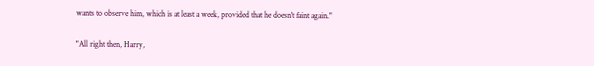wants to observe him, which is at least a week, provided that he doesn't faint again."

"All right then, Harry,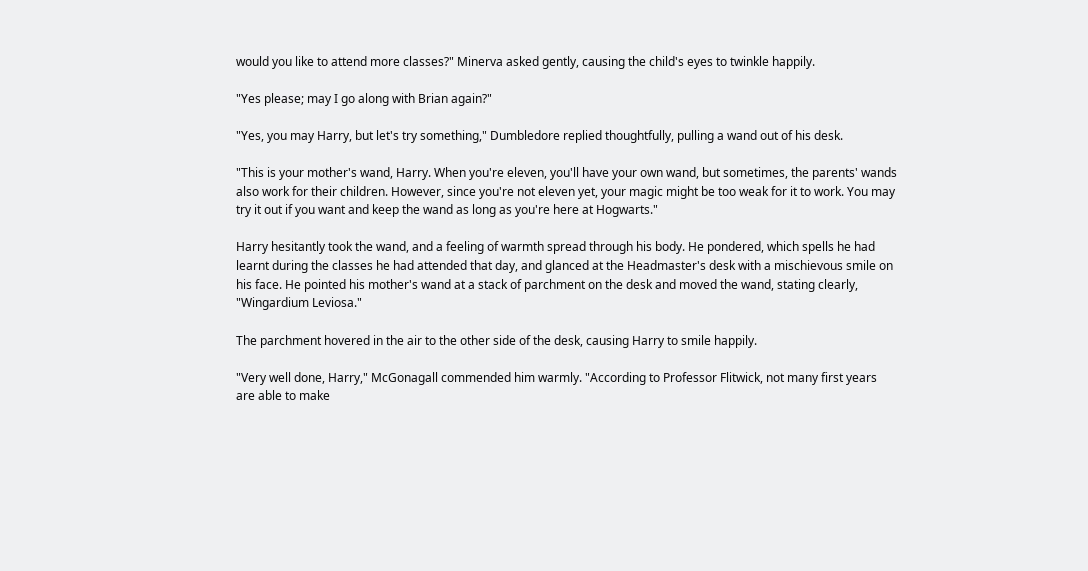would you like to attend more classes?" Minerva asked gently, causing the child's eyes to twinkle happily.

"Yes please; may I go along with Brian again?"

"Yes, you may Harry, but let's try something," Dumbledore replied thoughtfully, pulling a wand out of his desk.

"This is your mother's wand, Harry. When you're eleven, you'll have your own wand, but sometimes, the parents' wands also work for their children. However, since you're not eleven yet, your magic might be too weak for it to work. You may try it out if you want and keep the wand as long as you're here at Hogwarts."

Harry hesitantly took the wand, and a feeling of warmth spread through his body. He pondered, which spells he had learnt during the classes he had attended that day, and glanced at the Headmaster's desk with a mischievous smile on his face. He pointed his mother's wand at a stack of parchment on the desk and moved the wand, stating clearly, "Wingardium Leviosa."

The parchment hovered in the air to the other side of the desk, causing Harry to smile happily.

"Very well done, Harry," McGonagall commended him warmly. "According to Professor Flitwick, not many first years are able to make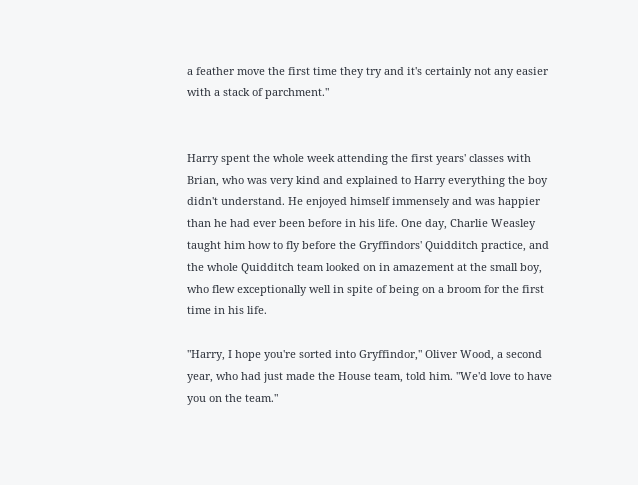a feather move the first time they try and it's certainly not any easier with a stack of parchment."


Harry spent the whole week attending the first years' classes with Brian, who was very kind and explained to Harry everything the boy didn't understand. He enjoyed himself immensely and was happier than he had ever been before in his life. One day, Charlie Weasley taught him how to fly before the Gryffindors' Quidditch practice, and the whole Quidditch team looked on in amazement at the small boy, who flew exceptionally well in spite of being on a broom for the first time in his life.

"Harry, I hope you're sorted into Gryffindor," Oliver Wood, a second year, who had just made the House team, told him. "We'd love to have you on the team."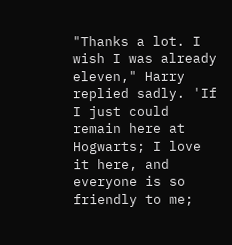"Thanks a lot. I wish I was already eleven," Harry replied sadly. 'If I just could remain here at Hogwarts; I love it here, and everyone is so friendly to me;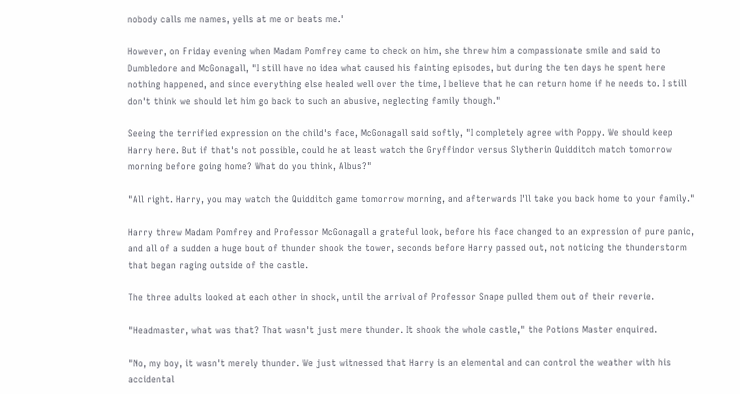nobody calls me names, yells at me or beats me.'

However, on Friday evening when Madam Pomfrey came to check on him, she threw him a compassionate smile and said to Dumbledore and McGonagall, "I still have no idea what caused his fainting episodes, but during the ten days he spent here nothing happened, and since everything else healed well over the time, I believe that he can return home if he needs to. I still don't think we should let him go back to such an abusive, neglecting family though."

Seeing the terrified expression on the child's face, McGonagall said softly, "I completely agree with Poppy. We should keep Harry here. But if that's not possible, could he at least watch the Gryffindor versus Slytherin Quidditch match tomorrow morning before going home? What do you think, Albus?"

"All right. Harry, you may watch the Quidditch game tomorrow morning, and afterwards I'll take you back home to your family."

Harry threw Madam Pomfrey and Professor McGonagall a grateful look, before his face changed to an expression of pure panic, and all of a sudden a huge bout of thunder shook the tower, seconds before Harry passed out, not noticing the thunderstorm that began raging outside of the castle.

The three adults looked at each other in shock, until the arrival of Professor Snape pulled them out of their reverie.

"Headmaster, what was that? That wasn't just mere thunder. It shook the whole castle," the Potions Master enquired.

"No, my boy, it wasn't merely thunder. We just witnessed that Harry is an elemental and can control the weather with his accidental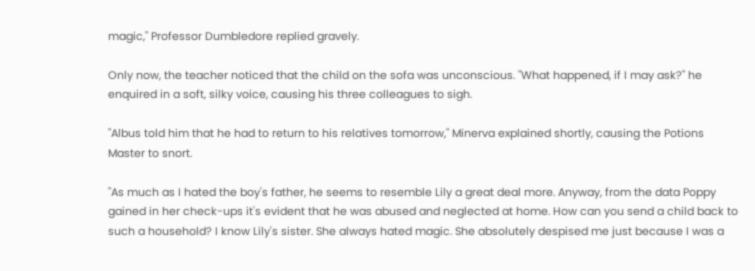magic," Professor Dumbledore replied gravely.

Only now, the teacher noticed that the child on the sofa was unconscious. "What happened, if I may ask?" he enquired in a soft, silky voice, causing his three colleagues to sigh.

"Albus told him that he had to return to his relatives tomorrow," Minerva explained shortly, causing the Potions Master to snort.

"As much as I hated the boy's father, he seems to resemble Lily a great deal more. Anyway, from the data Poppy gained in her check-ups it's evident that he was abused and neglected at home. How can you send a child back to such a household? I know Lily's sister. She always hated magic. She absolutely despised me just because I was a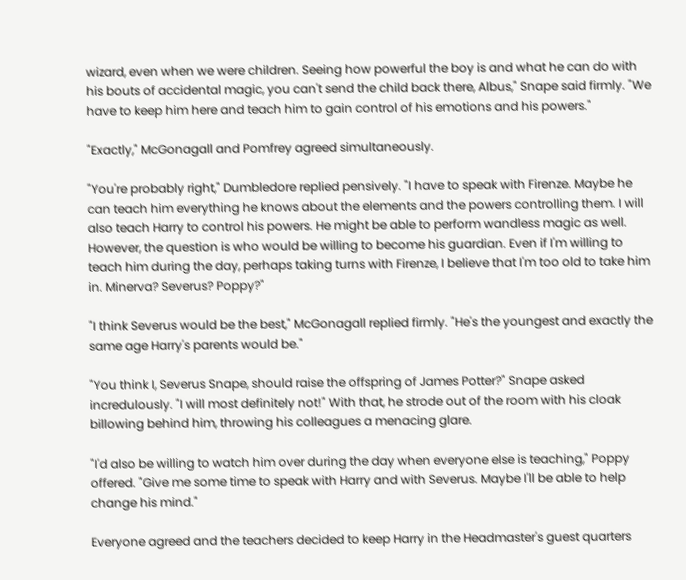wizard, even when we were children. Seeing how powerful the boy is and what he can do with his bouts of accidental magic, you can't send the child back there, Albus," Snape said firmly. "We have to keep him here and teach him to gain control of his emotions and his powers."

"Exactly," McGonagall and Pomfrey agreed simultaneously.

"You're probably right," Dumbledore replied pensively. "I have to speak with Firenze. Maybe he can teach him everything he knows about the elements and the powers controlling them. I will also teach Harry to control his powers. He might be able to perform wandless magic as well. However, the question is who would be willing to become his guardian. Even if I'm willing to teach him during the day, perhaps taking turns with Firenze, I believe that I'm too old to take him in. Minerva? Severus? Poppy?"

"I think Severus would be the best," McGonagall replied firmly. "He's the youngest and exactly the same age Harry's parents would be."

"You think I, Severus Snape, should raise the offspring of James Potter?" Snape asked incredulously. "I will most definitely not!" With that, he strode out of the room with his cloak billowing behind him, throwing his colleagues a menacing glare.

"I'd also be willing to watch him over during the day when everyone else is teaching," Poppy offered. "Give me some time to speak with Harry and with Severus. Maybe I'll be able to help change his mind."

Everyone agreed and the teachers decided to keep Harry in the Headmaster's guest quarters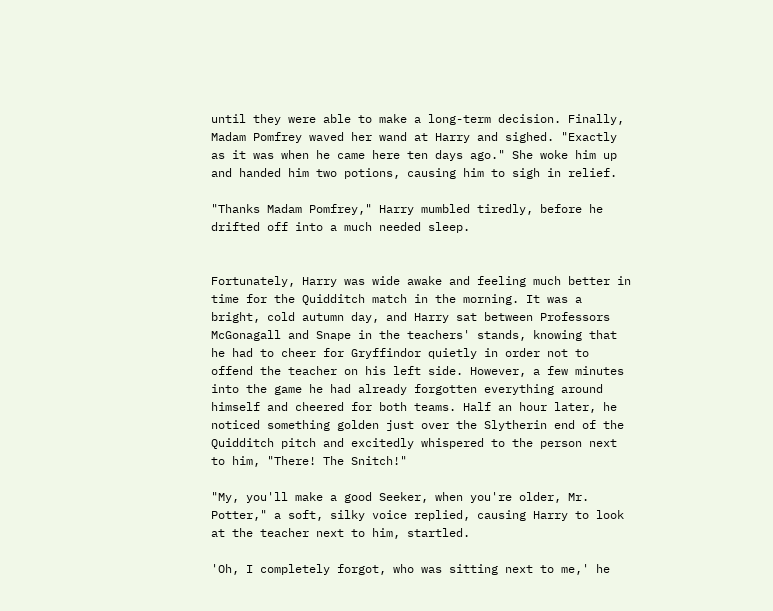until they were able to make a long-term decision. Finally, Madam Pomfrey waved her wand at Harry and sighed. "Exactly as it was when he came here ten days ago." She woke him up and handed him two potions, causing him to sigh in relief.

"Thanks Madam Pomfrey," Harry mumbled tiredly, before he drifted off into a much needed sleep.


Fortunately, Harry was wide awake and feeling much better in time for the Quidditch match in the morning. It was a bright, cold autumn day, and Harry sat between Professors McGonagall and Snape in the teachers' stands, knowing that he had to cheer for Gryffindor quietly in order not to offend the teacher on his left side. However, a few minutes into the game he had already forgotten everything around himself and cheered for both teams. Half an hour later, he noticed something golden just over the Slytherin end of the Quidditch pitch and excitedly whispered to the person next to him, "There! The Snitch!"

"My, you'll make a good Seeker, when you're older, Mr. Potter," a soft, silky voice replied, causing Harry to look at the teacher next to him, startled.

'Oh, I completely forgot, who was sitting next to me,' he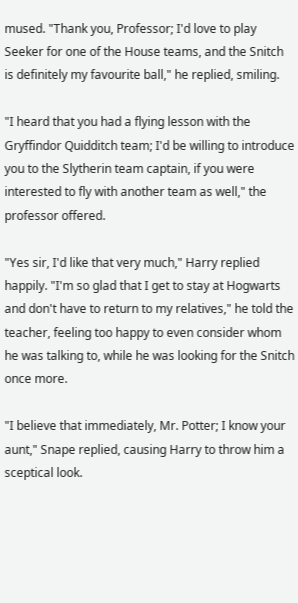mused. "Thank you, Professor; I'd love to play Seeker for one of the House teams, and the Snitch is definitely my favourite ball," he replied, smiling.

"I heard that you had a flying lesson with the Gryffindor Quidditch team; I'd be willing to introduce you to the Slytherin team captain, if you were interested to fly with another team as well," the professor offered.

"Yes sir, I'd like that very much," Harry replied happily. "I'm so glad that I get to stay at Hogwarts and don't have to return to my relatives," he told the teacher, feeling too happy to even consider whom he was talking to, while he was looking for the Snitch once more.

"I believe that immediately, Mr. Potter; I know your aunt," Snape replied, causing Harry to throw him a sceptical look.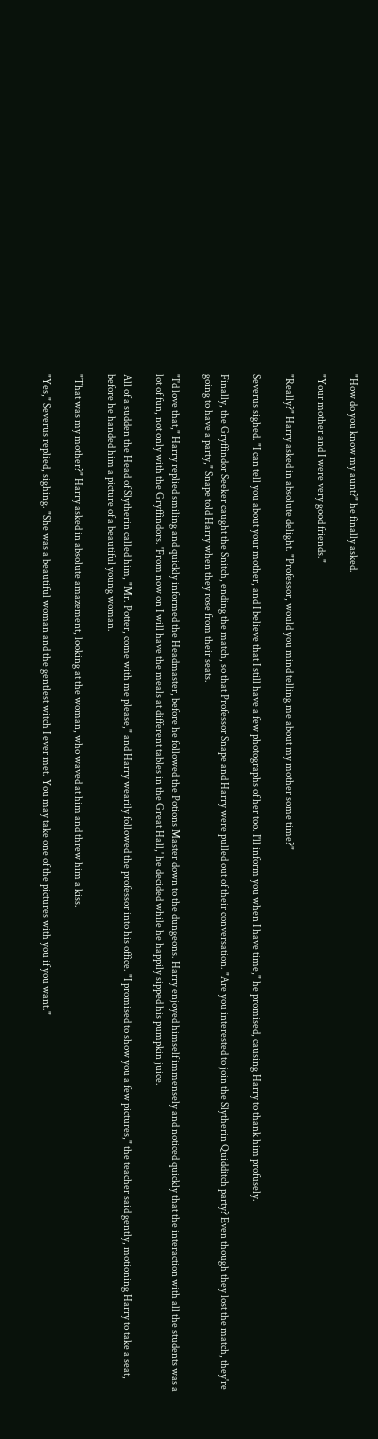"How do you know my aunt?" he finally asked.

"Your mother and I were very good friends."

"Really?" Harry asked in absolute delight. "Professor, would you mind telling me about my mother some time?"

Severus sighed. "I can tell you about your mother, and I believe that I still have a few photographs of her too. I'll inform you when I have time," he promised, causing Harry to thank him profusely.

Finally, the Gryffindor Seeker caught the Snitch, ending the match, so that Professor Snape and Harry were pulled out of their conversation. "Are you interested to join the Slytherin Quidditch party? Even though they lost the match, they're going to have a party," Snape told Harry when they rose from their seats.

"I'd love that," Harry replied smiling and quickly informed the Headmaster, before he followed the Potions Master down to the dungeons. Harry enjoyed himself immensely and noticed quickly that the interaction with all the students was a lot of fun, not only with the Gryffindors. 'From now on I will have the meals at different tables in the Great Hall,' he decided while he happily sipped his pumpkin juice.

All of a sudden the Head of Slytherin called him, "Mr. Potter, come with me please," and Harry wearily followed the professor into his office. "I promised to show you a few pictures," the teacher said gently, motioning Harry to take a seat, before he handed him a picture of a beautiful young woman.

"That was my mother?" Harry asked in absolute amazement, looking at the woman, who waved at him and threw him a kiss.

"Yes," Severus replied, sighing. "She was a beautiful woman and the gentlest witch I ever met. You may take one of the pictures with you if you want."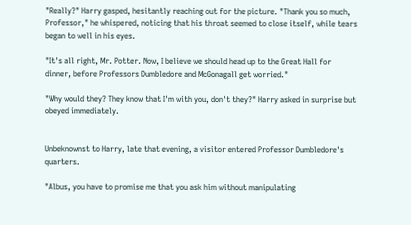"Really?" Harry gasped, hesitantly reaching out for the picture. "Thank you so much, Professor," he whispered, noticing that his throat seemed to close itself, while tears began to well in his eyes.

"It's all right, Mr. Potter. Now, I believe we should head up to the Great Hall for dinner, before Professors Dumbledore and McGonagall get worried."

"Why would they? They know that I'm with you, don't they?" Harry asked in surprise but obeyed immediately.


Unbeknownst to Harry, late that evening, a visitor entered Professor Dumbledore's quarters.

"Albus, you have to promise me that you ask him without manipulating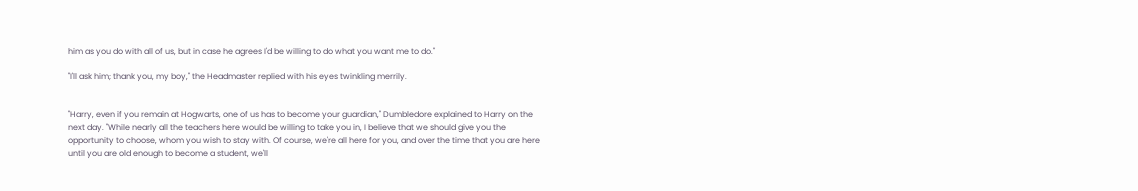him as you do with all of us, but in case he agrees I'd be willing to do what you want me to do."

"I'll ask him; thank you, my boy," the Headmaster replied with his eyes twinkling merrily.


"Harry, even if you remain at Hogwarts, one of us has to become your guardian," Dumbledore explained to Harry on the next day. "While nearly all the teachers here would be willing to take you in, I believe that we should give you the opportunity to choose, whom you wish to stay with. Of course, we're all here for you, and over the time that you are here until you are old enough to become a student, we'll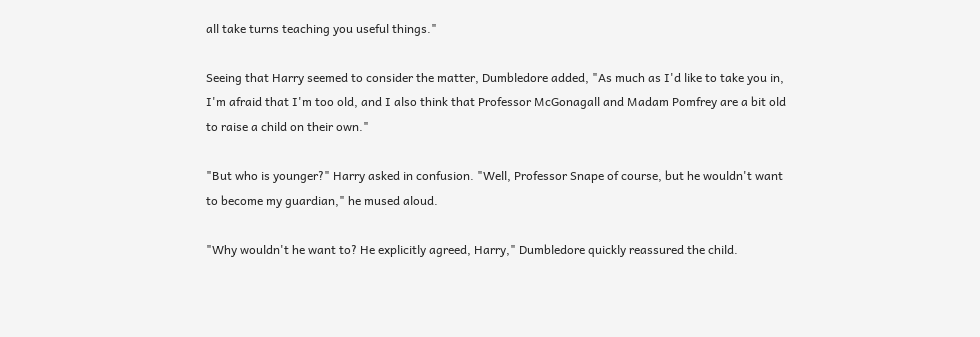all take turns teaching you useful things."

Seeing that Harry seemed to consider the matter, Dumbledore added, "As much as I'd like to take you in, I'm afraid that I'm too old, and I also think that Professor McGonagall and Madam Pomfrey are a bit old to raise a child on their own."

"But who is younger?" Harry asked in confusion. "Well, Professor Snape of course, but he wouldn't want to become my guardian," he mused aloud.

"Why wouldn't he want to? He explicitly agreed, Harry," Dumbledore quickly reassured the child.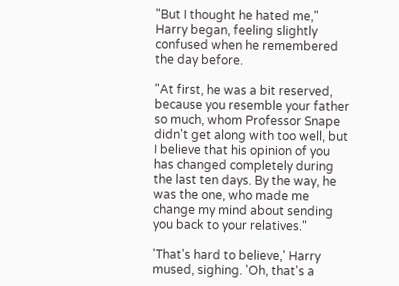"But I thought he hated me," Harry began, feeling slightly confused when he remembered the day before.

"At first, he was a bit reserved, because you resemble your father so much, whom Professor Snape didn't get along with too well, but I believe that his opinion of you has changed completely during the last ten days. By the way, he was the one, who made me change my mind about sending you back to your relatives."

'That's hard to believe,' Harry mused, sighing. 'Oh, that's a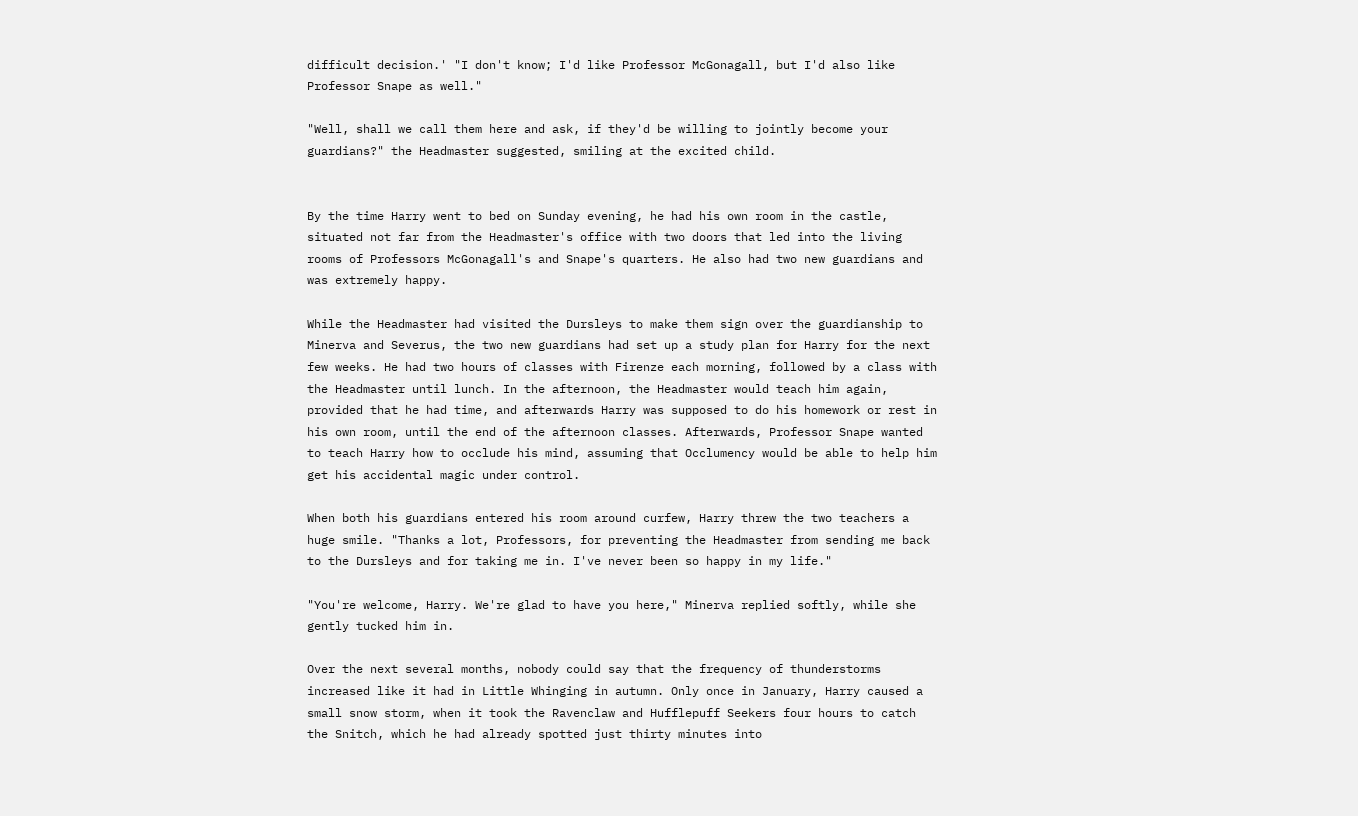difficult decision.' "I don't know; I'd like Professor McGonagall, but I'd also like Professor Snape as well."

"Well, shall we call them here and ask, if they'd be willing to jointly become your guardians?" the Headmaster suggested, smiling at the excited child.


By the time Harry went to bed on Sunday evening, he had his own room in the castle, situated not far from the Headmaster's office with two doors that led into the living rooms of Professors McGonagall's and Snape's quarters. He also had two new guardians and was extremely happy.

While the Headmaster had visited the Dursleys to make them sign over the guardianship to Minerva and Severus, the two new guardians had set up a study plan for Harry for the next few weeks. He had two hours of classes with Firenze each morning, followed by a class with the Headmaster until lunch. In the afternoon, the Headmaster would teach him again, provided that he had time, and afterwards Harry was supposed to do his homework or rest in his own room, until the end of the afternoon classes. Afterwards, Professor Snape wanted to teach Harry how to occlude his mind, assuming that Occlumency would be able to help him get his accidental magic under control.

When both his guardians entered his room around curfew, Harry threw the two teachers a huge smile. "Thanks a lot, Professors, for preventing the Headmaster from sending me back to the Dursleys and for taking me in. I've never been so happy in my life."

"You're welcome, Harry. We're glad to have you here," Minerva replied softly, while she gently tucked him in.

Over the next several months, nobody could say that the frequency of thunderstorms increased like it had in Little Whinging in autumn. Only once in January, Harry caused a small snow storm, when it took the Ravenclaw and Hufflepuff Seekers four hours to catch the Snitch, which he had already spotted just thirty minutes into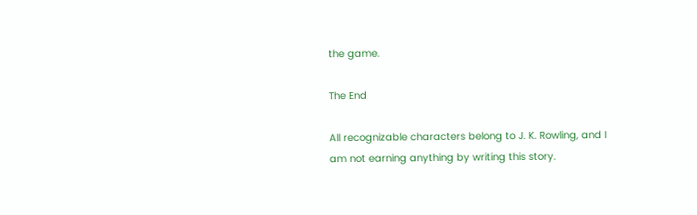the game.

The End

All recognizable characters belong to J. K. Rowling, and I am not earning anything by writing this story.